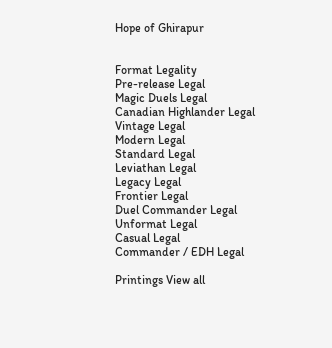Hope of Ghirapur


Format Legality
Pre-release Legal
Magic Duels Legal
Canadian Highlander Legal
Vintage Legal
Modern Legal
Standard Legal
Leviathan Legal
Legacy Legal
Frontier Legal
Duel Commander Legal
Unformat Legal
Casual Legal
Commander / EDH Legal

Printings View all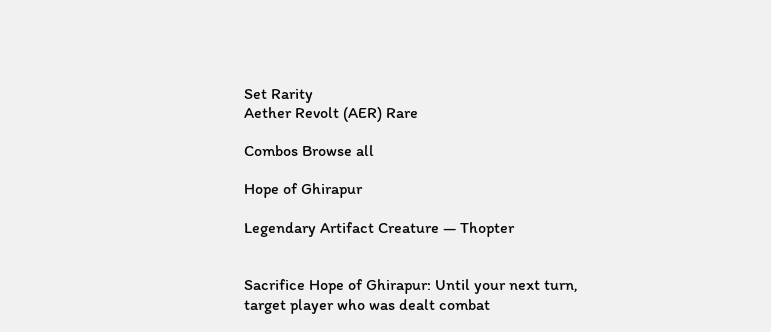Set Rarity
Aether Revolt (AER) Rare

Combos Browse all

Hope of Ghirapur

Legendary Artifact Creature — Thopter


Sacrifice Hope of Ghirapur: Until your next turn, target player who was dealt combat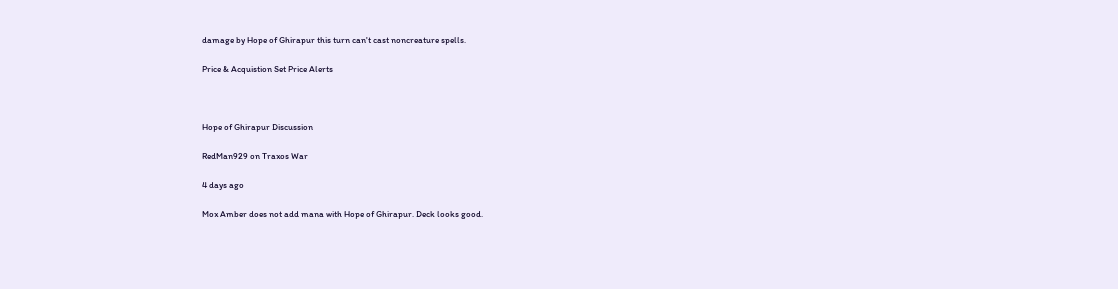damage by Hope of Ghirapur this turn can't cast noncreature spells.

Price & Acquistion Set Price Alerts



Hope of Ghirapur Discussion

RedMan929 on Traxos War

4 days ago

Mox Amber does not add mana with Hope of Ghirapur. Deck looks good.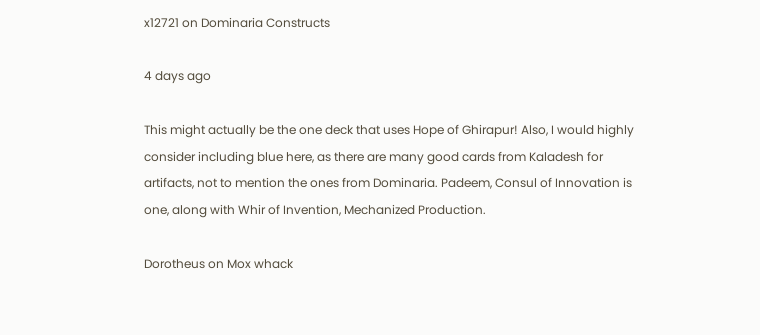x12721 on Dominaria Constructs

4 days ago

This might actually be the one deck that uses Hope of Ghirapur! Also, I would highly consider including blue here, as there are many good cards from Kaladesh for artifacts, not to mention the ones from Dominaria. Padeem, Consul of Innovation is one, along with Whir of Invention, Mechanized Production.

Dorotheus on Mox whack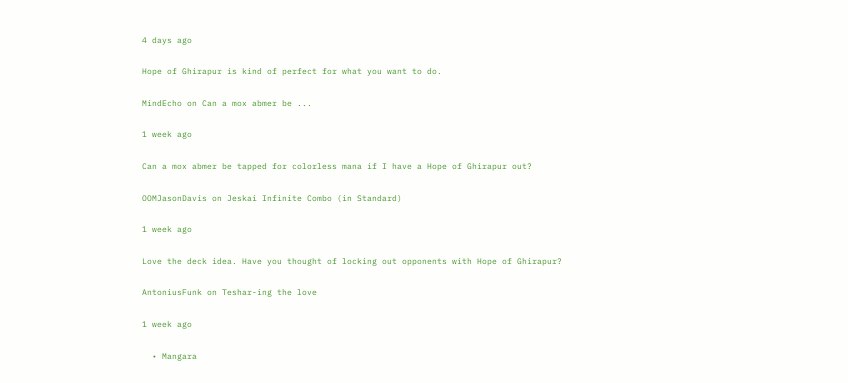4 days ago

Hope of Ghirapur is kind of perfect for what you want to do.

MindEcho on Can a mox abmer be ...

1 week ago

Can a mox abmer be tapped for colorless mana if I have a Hope of Ghirapur out?

OOMJasonDavis on Jeskai Infinite Combo (in Standard)

1 week ago

Love the deck idea. Have you thought of locking out opponents with Hope of Ghirapur?

AntoniusFunk on Teshar-ing the love

1 week ago

  • Mangara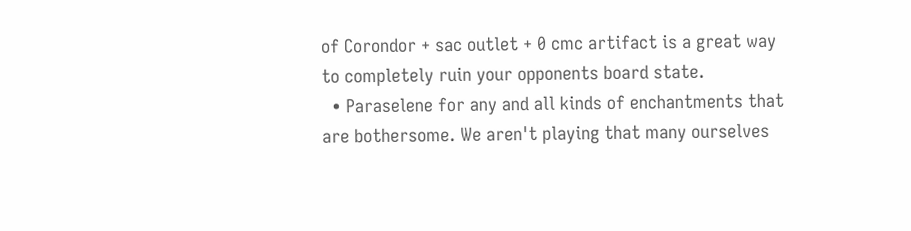of Corondor + sac outlet + 0 cmc artifact is a great way to completely ruin your opponents board state.
  • Paraselene for any and all kinds of enchantments that are bothersome. We aren't playing that many ourselves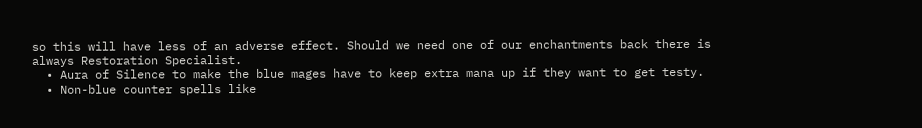so this will have less of an adverse effect. Should we need one of our enchantments back there is always Restoration Specialist.
  • Aura of Silence to make the blue mages have to keep extra mana up if they want to get testy.
  • Non-blue counter spells like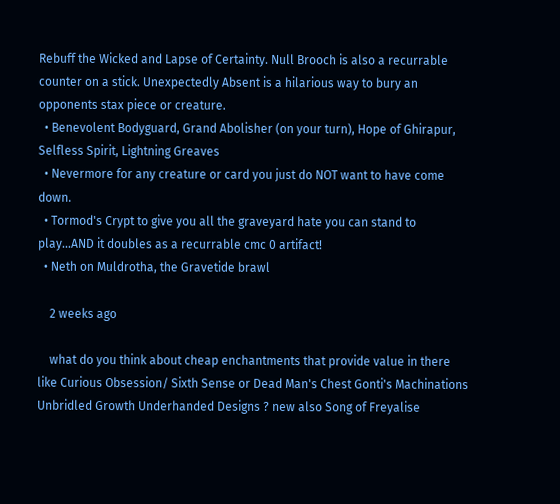Rebuff the Wicked and Lapse of Certainty. Null Brooch is also a recurrable counter on a stick. Unexpectedly Absent is a hilarious way to bury an opponents stax piece or creature.
  • Benevolent Bodyguard, Grand Abolisher (on your turn), Hope of Ghirapur, Selfless Spirit, Lightning Greaves
  • Nevermore for any creature or card you just do NOT want to have come down.
  • Tormod's Crypt to give you all the graveyard hate you can stand to play...AND it doubles as a recurrable cmc 0 artifact!
  • Neth on Muldrotha, the Gravetide brawl

    2 weeks ago

    what do you think about cheap enchantments that provide value in there like Curious Obsession/ Sixth Sense or Dead Man's Chest Gonti's Machinations Unbridled Growth Underhanded Designs ? new also Song of Freyalise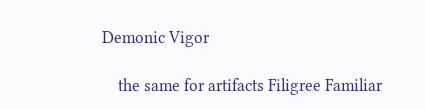Demonic Vigor

    the same for artifacts Filigree Familiar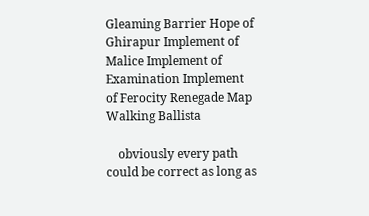Gleaming Barrier Hope of Ghirapur Implement of Malice Implement of Examination Implement of Ferocity Renegade Map Walking Ballista

    obviously every path could be correct as long as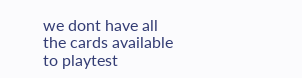we dont have all the cards available to playtest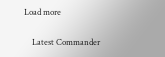Load more

    Latest Commander